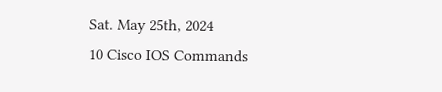Sat. May 25th, 2024
10 Cisco IOS Commands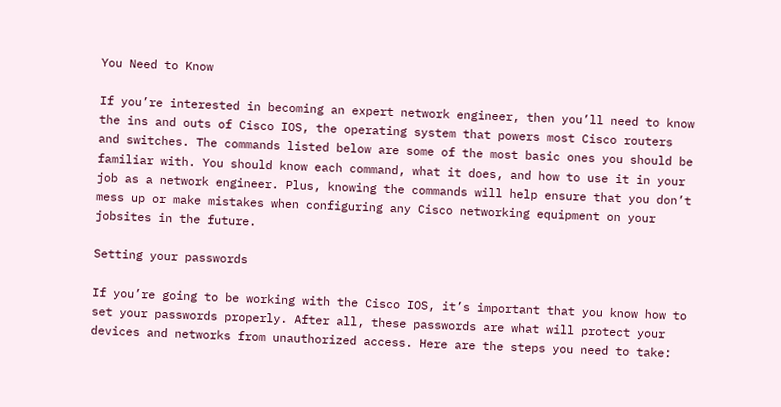You Need to Know

If you’re interested in becoming an expert network engineer, then you’ll need to know the ins and outs of Cisco IOS, the operating system that powers most Cisco routers and switches. The commands listed below are some of the most basic ones you should be familiar with. You should know each command, what it does, and how to use it in your job as a network engineer. Plus, knowing the commands will help ensure that you don’t mess up or make mistakes when configuring any Cisco networking equipment on your jobsites in the future.

Setting your passwords

If you’re going to be working with the Cisco IOS, it’s important that you know how to set your passwords properly. After all, these passwords are what will protect your devices and networks from unauthorized access. Here are the steps you need to take: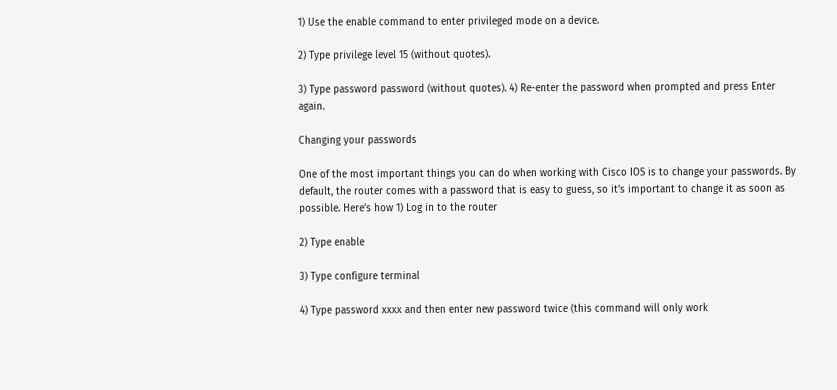1) Use the enable command to enter privileged mode on a device.

2) Type privilege level 15 (without quotes).

3) Type password password (without quotes). 4) Re-enter the password when prompted and press Enter again.

Changing your passwords

One of the most important things you can do when working with Cisco IOS is to change your passwords. By default, the router comes with a password that is easy to guess, so it’s important to change it as soon as possible. Here’s how 1) Log in to the router

2) Type enable

3) Type configure terminal

4) Type password xxxx and then enter new password twice (this command will only work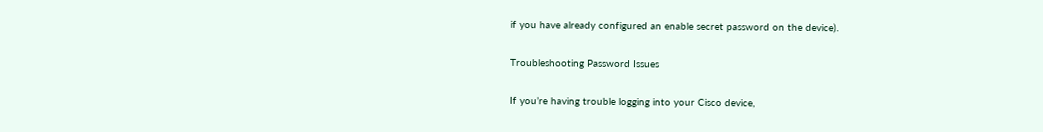if you have already configured an enable secret password on the device).

Troubleshooting Password Issues

If you’re having trouble logging into your Cisco device,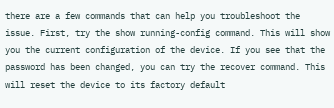there are a few commands that can help you troubleshoot the issue. First, try the show running-config command. This will show you the current configuration of the device. If you see that the password has been changed, you can try the recover command. This will reset the device to its factory default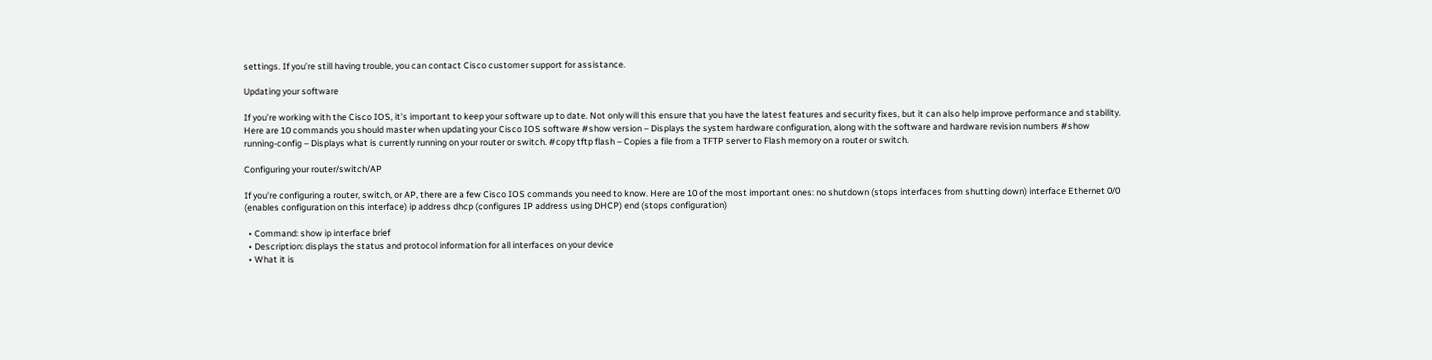settings. If you’re still having trouble, you can contact Cisco customer support for assistance.

Updating your software

If you’re working with the Cisco IOS, it’s important to keep your software up to date. Not only will this ensure that you have the latest features and security fixes, but it can also help improve performance and stability. Here are 10 commands you should master when updating your Cisco IOS software #show version – Displays the system hardware configuration, along with the software and hardware revision numbers #show running-config – Displays what is currently running on your router or switch. #copy tftp flash – Copies a file from a TFTP server to Flash memory on a router or switch.

Configuring your router/switch/AP

If you’re configuring a router, switch, or AP, there are a few Cisco IOS commands you need to know. Here are 10 of the most important ones: no shutdown (stops interfaces from shutting down) interface Ethernet 0/0 (enables configuration on this interface) ip address dhcp (configures IP address using DHCP) end (stops configuration)

  • Command: show ip interface brief
  • Description: displays the status and protocol information for all interfaces on your device
  • What it is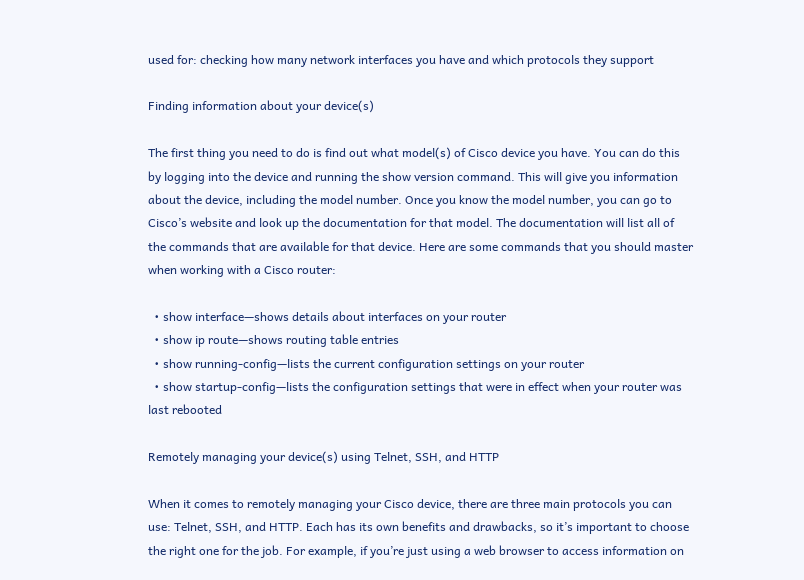used for: checking how many network interfaces you have and which protocols they support

Finding information about your device(s)

The first thing you need to do is find out what model(s) of Cisco device you have. You can do this by logging into the device and running the show version command. This will give you information about the device, including the model number. Once you know the model number, you can go to Cisco’s website and look up the documentation for that model. The documentation will list all of the commands that are available for that device. Here are some commands that you should master when working with a Cisco router:

  • show interface—shows details about interfaces on your router
  • show ip route—shows routing table entries
  • show running-config—lists the current configuration settings on your router
  • show startup-config—lists the configuration settings that were in effect when your router was last rebooted

Remotely managing your device(s) using Telnet, SSH, and HTTP

When it comes to remotely managing your Cisco device, there are three main protocols you can use: Telnet, SSH, and HTTP. Each has its own benefits and drawbacks, so it’s important to choose the right one for the job. For example, if you’re just using a web browser to access information on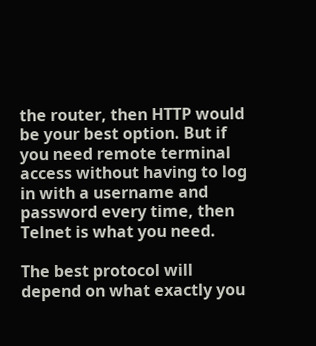the router, then HTTP would be your best option. But if you need remote terminal access without having to log in with a username and password every time, then Telnet is what you need.

The best protocol will depend on what exactly you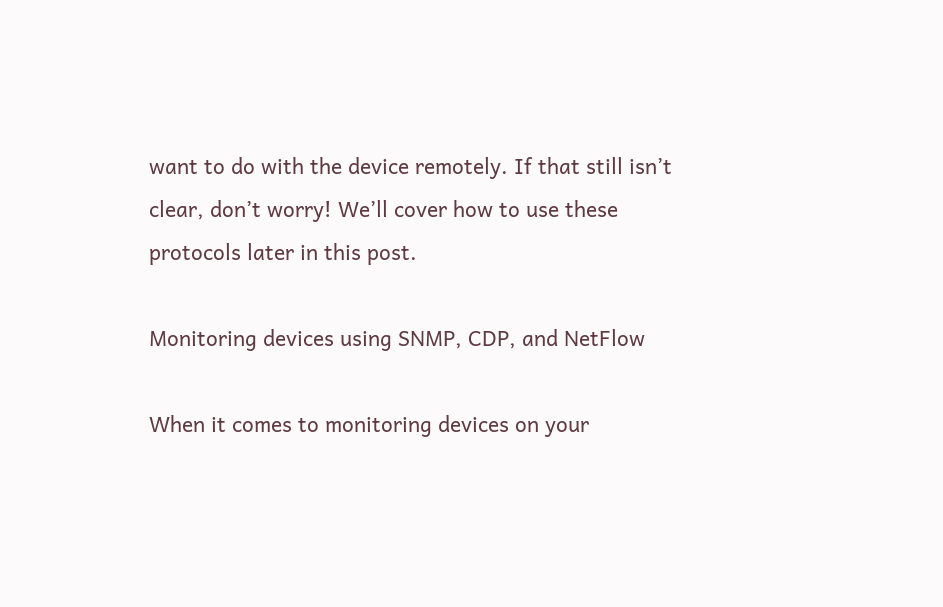want to do with the device remotely. If that still isn’t clear, don’t worry! We’ll cover how to use these protocols later in this post.

Monitoring devices using SNMP, CDP, and NetFlow

When it comes to monitoring devices on your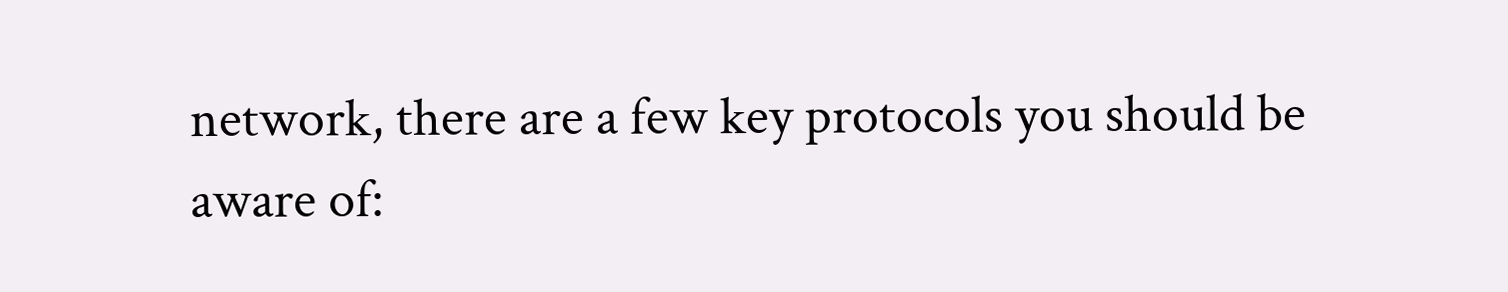network, there are a few key protocols you should be aware of: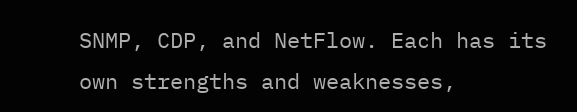SNMP, CDP, and NetFlow. Each has its own strengths and weaknesses,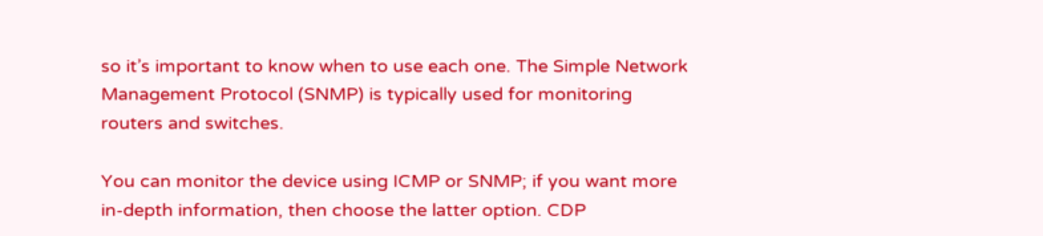so it’s important to know when to use each one. The Simple Network Management Protocol (SNMP) is typically used for monitoring routers and switches.

You can monitor the device using ICMP or SNMP; if you want more in-depth information, then choose the latter option. CDP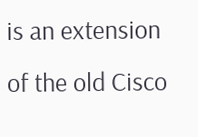is an extension of the old Cisco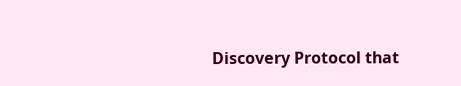Discovery Protocol that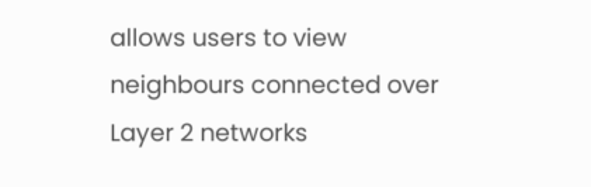allows users to view neighbours connected over Layer 2 networks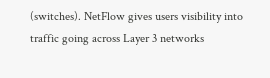(switches). NetFlow gives users visibility into traffic going across Layer 3 networks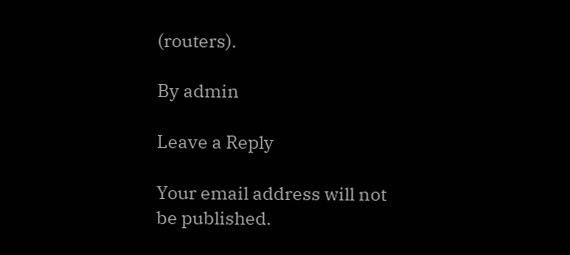(routers).

By admin

Leave a Reply

Your email address will not be published.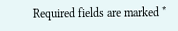Required fields are marked *